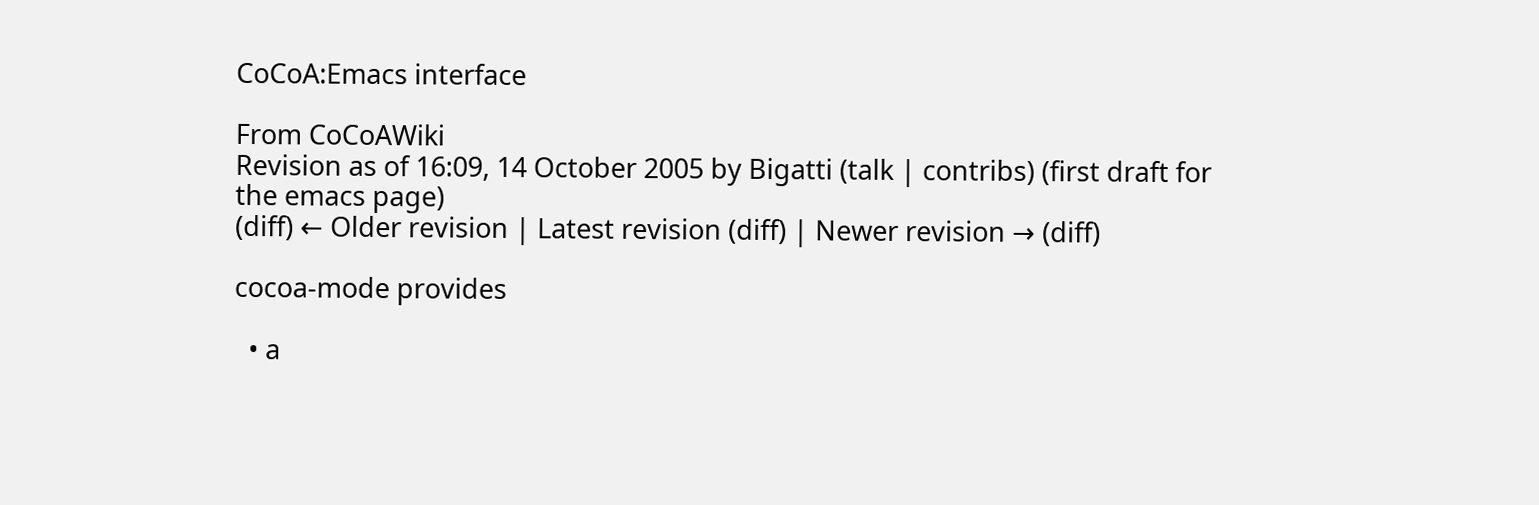CoCoA:Emacs interface

From CoCoAWiki
Revision as of 16:09, 14 October 2005 by Bigatti (talk | contribs) (first draft for the emacs page)
(diff) ← Older revision | Latest revision (diff) | Newer revision → (diff)

cocoa-mode provides

  • a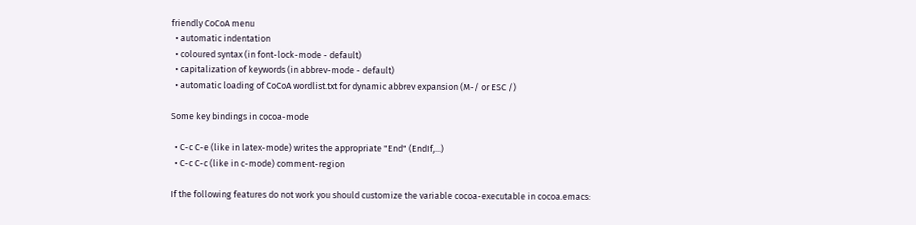friendly CoCoA menu
  • automatic indentation
  • coloured syntax (in font-lock-mode - default)
  • capitalization of keywords (in abbrev-mode - default)
  • automatic loading of CoCoA wordlist.txt for dynamic abbrev expansion (M-/ or ESC /)

Some key bindings in cocoa-mode

  • C-c C-e (like in latex-mode) writes the appropriate "End" (EndIf,...)
  • C-c C-c (like in c-mode) comment-region

If the following features do not work you should customize the variable cocoa-executable in cocoa.emacs: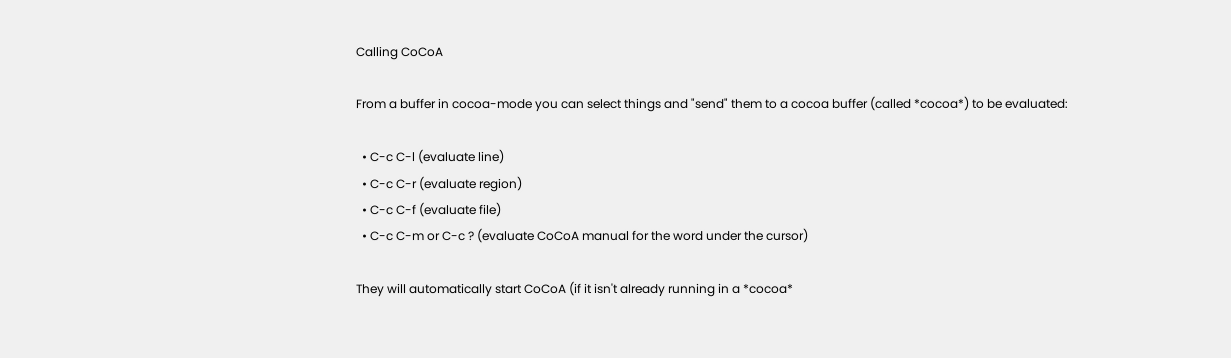Calling CoCoA

From a buffer in cocoa-mode you can select things and "send" them to a cocoa buffer (called *cocoa*) to be evaluated:

  • C-c C-l (evaluate line)
  • C-c C-r (evaluate region)
  • C-c C-f (evaluate file)
  • C-c C-m or C-c ? (evaluate CoCoA manual for the word under the cursor)

They will automatically start CoCoA (if it isn't already running in a *cocoa*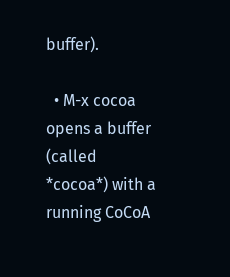buffer).

  • M-x cocoa opens a buffer (called *cocoa*) with a running CoCoA